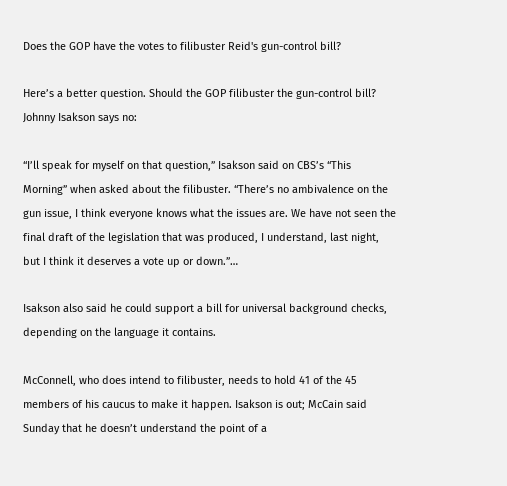Does the GOP have the votes to filibuster Reid's gun-control bill?

Here’s a better question. Should the GOP filibuster the gun-control bill? Johnny Isakson says no:

“I’ll speak for myself on that question,” Isakson said on CBS’s “This Morning” when asked about the filibuster. “There’s no ambivalence on the gun issue, I think everyone knows what the issues are. We have not seen the final draft of the legislation that was produced, I understand, last night, but I think it deserves a vote up or down.”…

Isakson also said he could support a bill for universal background checks, depending on the language it contains.

McConnell, who does intend to filibuster, needs to hold 41 of the 45 members of his caucus to make it happen. Isakson is out; McCain said Sunday that he doesn’t understand the point of a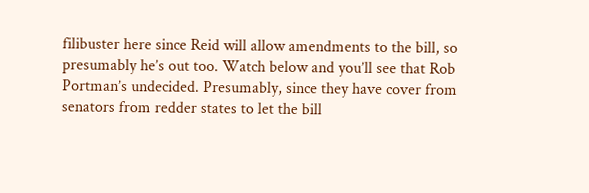filibuster here since Reid will allow amendments to the bill, so presumably he’s out too. Watch below and you’ll see that Rob Portman’s undecided. Presumably, since they have cover from senators from redder states to let the bill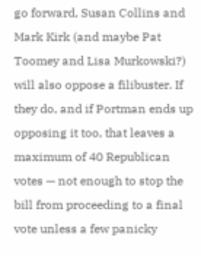go forward, Susan Collins and Mark Kirk (and maybe Pat Toomey and Lisa Murkowski?) will also oppose a filibuster. If they do, and if Portman ends up opposing it too, that leaves a maximum of 40 Republican votes — not enough to stop the bill from proceeding to a final vote unless a few panicky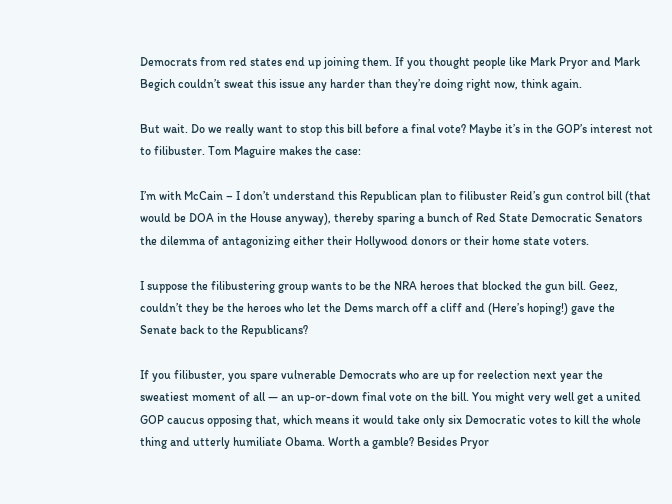Democrats from red states end up joining them. If you thought people like Mark Pryor and Mark Begich couldn’t sweat this issue any harder than they’re doing right now, think again.

But wait. Do we really want to stop this bill before a final vote? Maybe it’s in the GOP’s interest not to filibuster. Tom Maguire makes the case:

I’m with McCain – I don’t understand this Republican plan to filibuster Reid’s gun control bill (that would be DOA in the House anyway), thereby sparing a bunch of Red State Democratic Senators the dilemma of antagonizing either their Hollywood donors or their home state voters.

I suppose the filibustering group wants to be the NRA heroes that blocked the gun bill. Geez, couldn’t they be the heroes who let the Dems march off a cliff and (Here’s hoping!) gave the Senate back to the Republicans?

If you filibuster, you spare vulnerable Democrats who are up for reelection next year the sweatiest moment of all — an up-or-down final vote on the bill. You might very well get a united GOP caucus opposing that, which means it would take only six Democratic votes to kill the whole thing and utterly humiliate Obama. Worth a gamble? Besides Pryor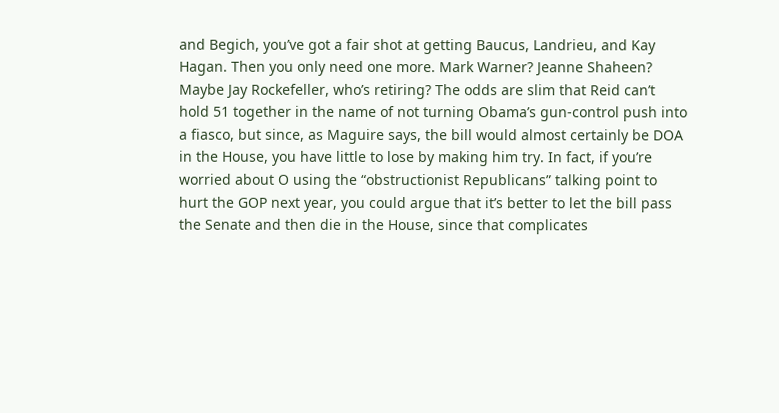and Begich, you’ve got a fair shot at getting Baucus, Landrieu, and Kay Hagan. Then you only need one more. Mark Warner? Jeanne Shaheen? Maybe Jay Rockefeller, who’s retiring? The odds are slim that Reid can’t hold 51 together in the name of not turning Obama’s gun-control push into a fiasco, but since, as Maguire says, the bill would almost certainly be DOA in the House, you have little to lose by making him try. In fact, if you’re worried about O using the “obstructionist Republicans” talking point to hurt the GOP next year, you could argue that it’s better to let the bill pass the Senate and then die in the House, since that complicates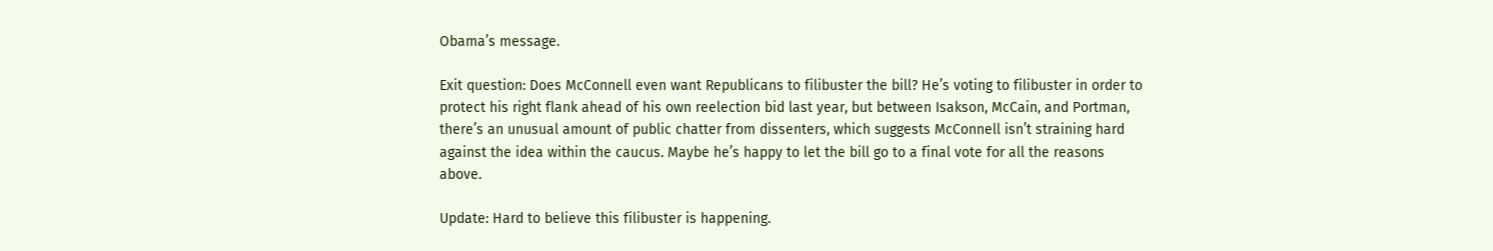Obama’s message.

Exit question: Does McConnell even want Republicans to filibuster the bill? He’s voting to filibuster in order to protect his right flank ahead of his own reelection bid last year, but between Isakson, McCain, and Portman, there’s an unusual amount of public chatter from dissenters, which suggests McConnell isn’t straining hard against the idea within the caucus. Maybe he’s happy to let the bill go to a final vote for all the reasons above.

Update: Hard to believe this filibuster is happening.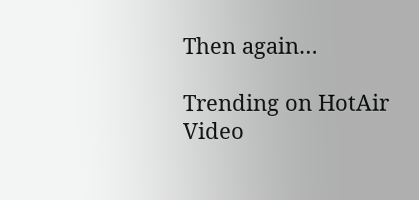Then again…

Trending on HotAir Video